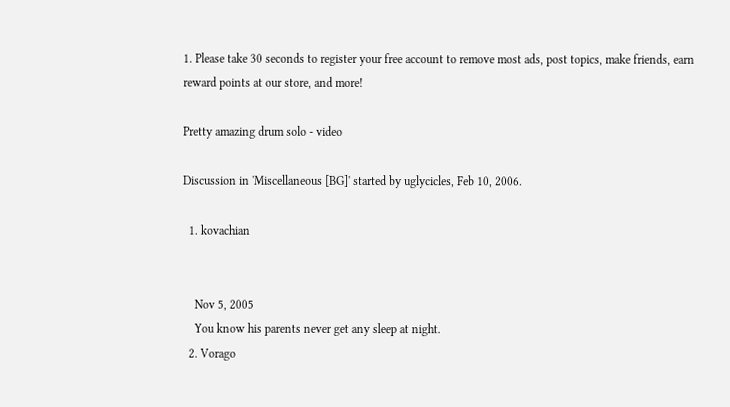1. Please take 30 seconds to register your free account to remove most ads, post topics, make friends, earn reward points at our store, and more!

Pretty amazing drum solo - video

Discussion in 'Miscellaneous [BG]' started by uglycicles, Feb 10, 2006.

  1. kovachian


    Nov 5, 2005
    You know his parents never get any sleep at night.
  2. Vorago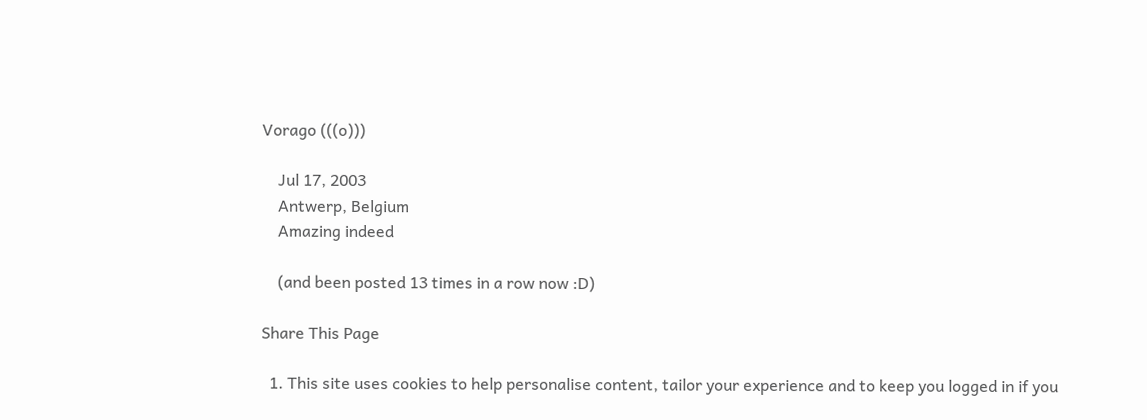Vorago (((o)))

    Jul 17, 2003
    Antwerp, Belgium
    Amazing indeed

    (and been posted 13 times in a row now :D)

Share This Page

  1. This site uses cookies to help personalise content, tailor your experience and to keep you logged in if you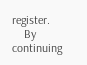register.
    By continuing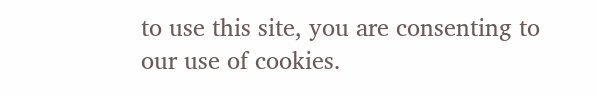to use this site, you are consenting to our use of cookies.